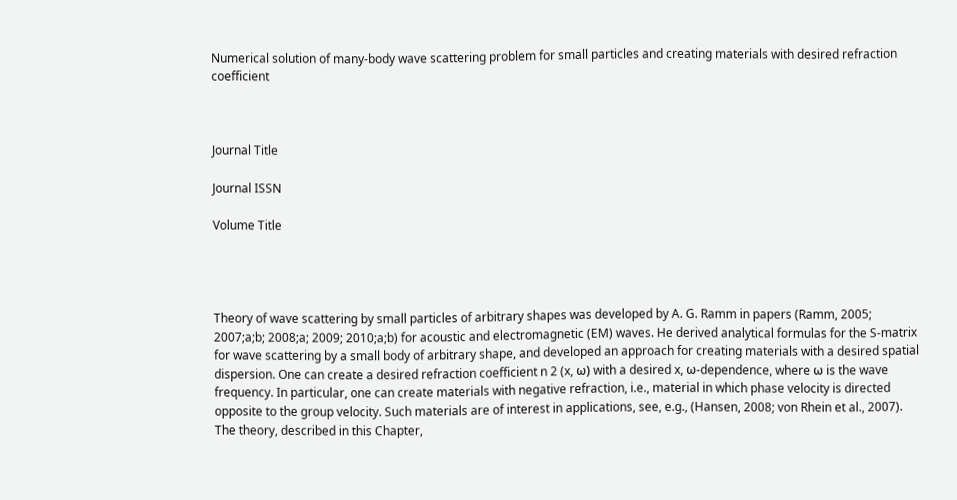Numerical solution of many-body wave scattering problem for small particles and creating materials with desired refraction coefficient



Journal Title

Journal ISSN

Volume Title




Theory of wave scattering by small particles of arbitrary shapes was developed by A. G. Ramm in papers (Ramm, 2005; 2007;a;b; 2008;a; 2009; 2010;a;b) for acoustic and electromagnetic (EM) waves. He derived analytical formulas for the S-matrix for wave scattering by a small body of arbitrary shape, and developed an approach for creating materials with a desired spatial dispersion. One can create a desired refraction coefficient n 2 (x, ω) with a desired x, ω-dependence, where ω is the wave frequency. In particular, one can create materials with negative refraction, i.e., material in which phase velocity is directed opposite to the group velocity. Such materials are of interest in applications, see, e.g., (Hansen, 2008; von Rhein et al., 2007). The theory, described in this Chapter,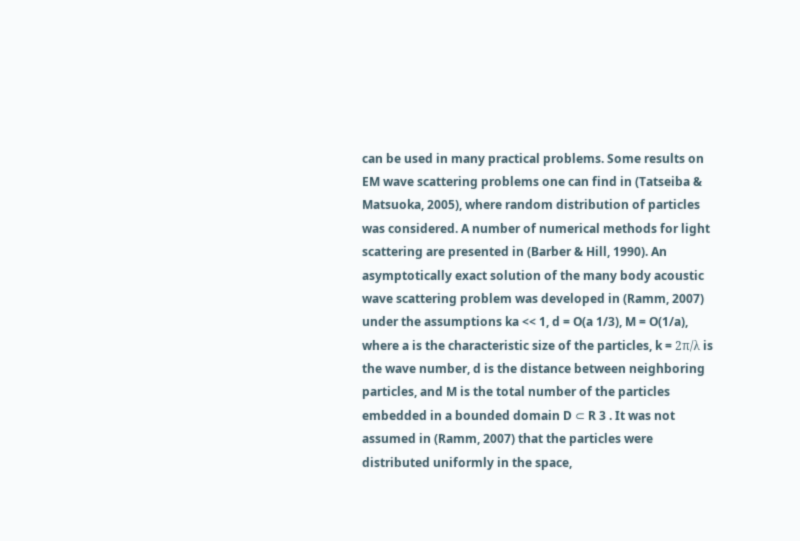can be used in many practical problems. Some results on EM wave scattering problems one can find in (Tatseiba & Matsuoka, 2005), where random distribution of particles was considered. A number of numerical methods for light scattering are presented in (Barber & Hill, 1990). An asymptotically exact solution of the many body acoustic wave scattering problem was developed in (Ramm, 2007) under the assumptions ka << 1, d = O(a 1/3), M = O(1/a), where a is the characteristic size of the particles, k = 2π/λ is the wave number, d is the distance between neighboring particles, and M is the total number of the particles embedded in a bounded domain D ⊂ R 3 . It was not assumed in (Ramm, 2007) that the particles were distributed uniformly in the space,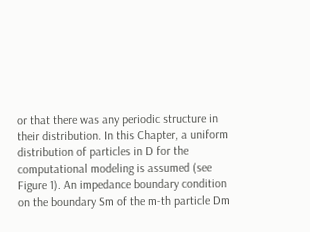or that there was any periodic structure in their distribution. In this Chapter, a uniform distribution of particles in D for the computational modeling is assumed (see Figure 1). An impedance boundary condition on the boundary Sm of the m-th particle Dm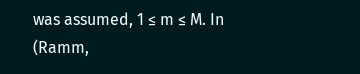was assumed, 1 ≤ m ≤ M. In (Ramm,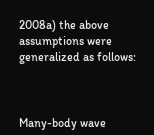2008a) the above assumptions were generalized as follows:



Many-body wave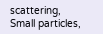scattering, Small particles,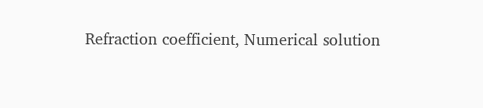Refraction coefficient, Numerical solution